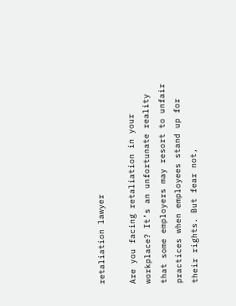retaliation lawyer

Are you facing retaliation in your workplace? It’s an unfortunate reality that some employers may resort to unfair practices when employees stand up for their rights. But fear not,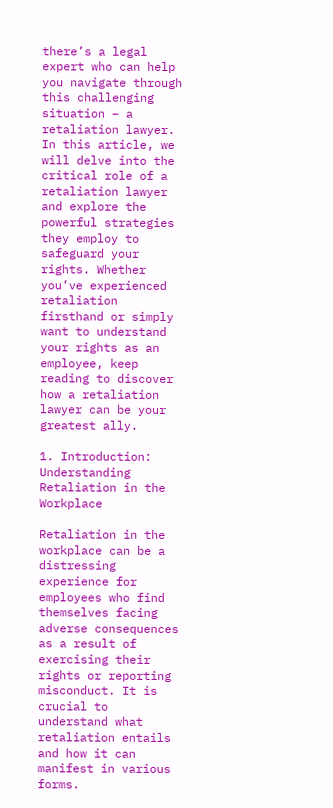there’s a legal expert who can help you navigate through this challenging situation – a retaliation lawyer. In this article, we will delve into the critical role of a retaliation lawyer and explore the powerful strategies they employ to safeguard your rights. Whether you’ve experienced retaliation firsthand or simply want to understand your rights as an employee, keep reading to discover how a retaliation lawyer can be your greatest ally.

1. Introduction: Understanding Retaliation in the Workplace

Retaliation in the workplace can be a distressing experience for employees who find themselves facing adverse consequences as a result of exercising their rights or reporting misconduct. It is crucial to understand what retaliation entails and how it can manifest in various forms.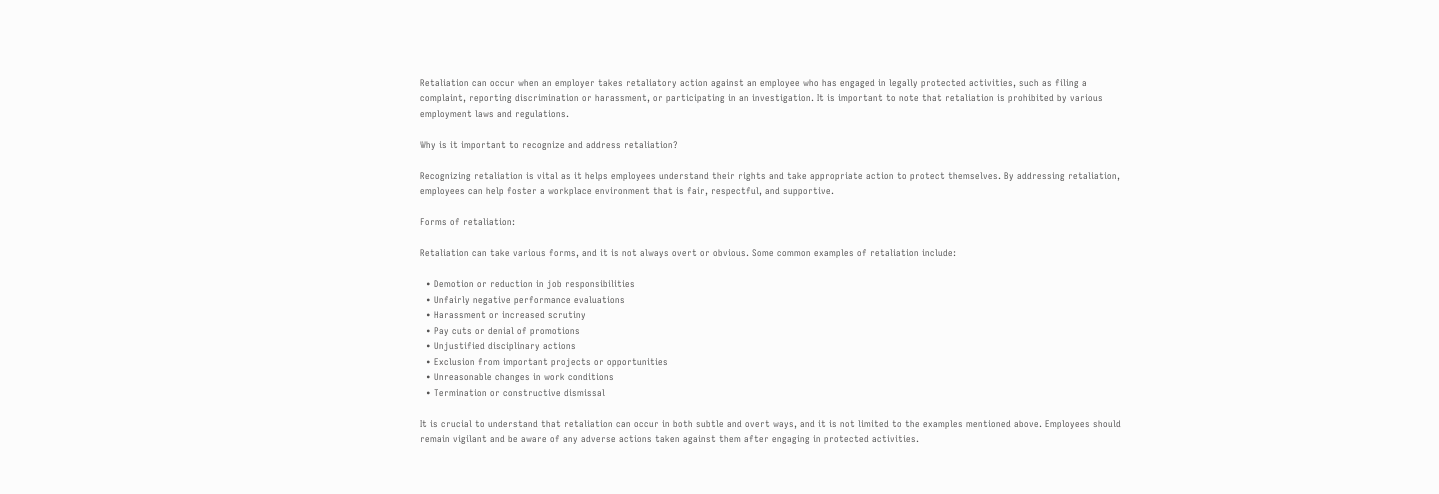Retaliation can occur when an employer takes retaliatory action against an employee who has engaged in legally protected activities, such as filing a complaint, reporting discrimination or harassment, or participating in an investigation. It is important to note that retaliation is prohibited by various employment laws and regulations.

Why is it important to recognize and address retaliation?

Recognizing retaliation is vital as it helps employees understand their rights and take appropriate action to protect themselves. By addressing retaliation, employees can help foster a workplace environment that is fair, respectful, and supportive.

Forms of retaliation:

Retaliation can take various forms, and it is not always overt or obvious. Some common examples of retaliation include:

  • Demotion or reduction in job responsibilities
  • Unfairly negative performance evaluations
  • Harassment or increased scrutiny
  • Pay cuts or denial of promotions
  • Unjustified disciplinary actions
  • Exclusion from important projects or opportunities
  • Unreasonable changes in work conditions
  • Termination or constructive dismissal

It is crucial to understand that retaliation can occur in both subtle and overt ways, and it is not limited to the examples mentioned above. Employees should remain vigilant and be aware of any adverse actions taken against them after engaging in protected activities.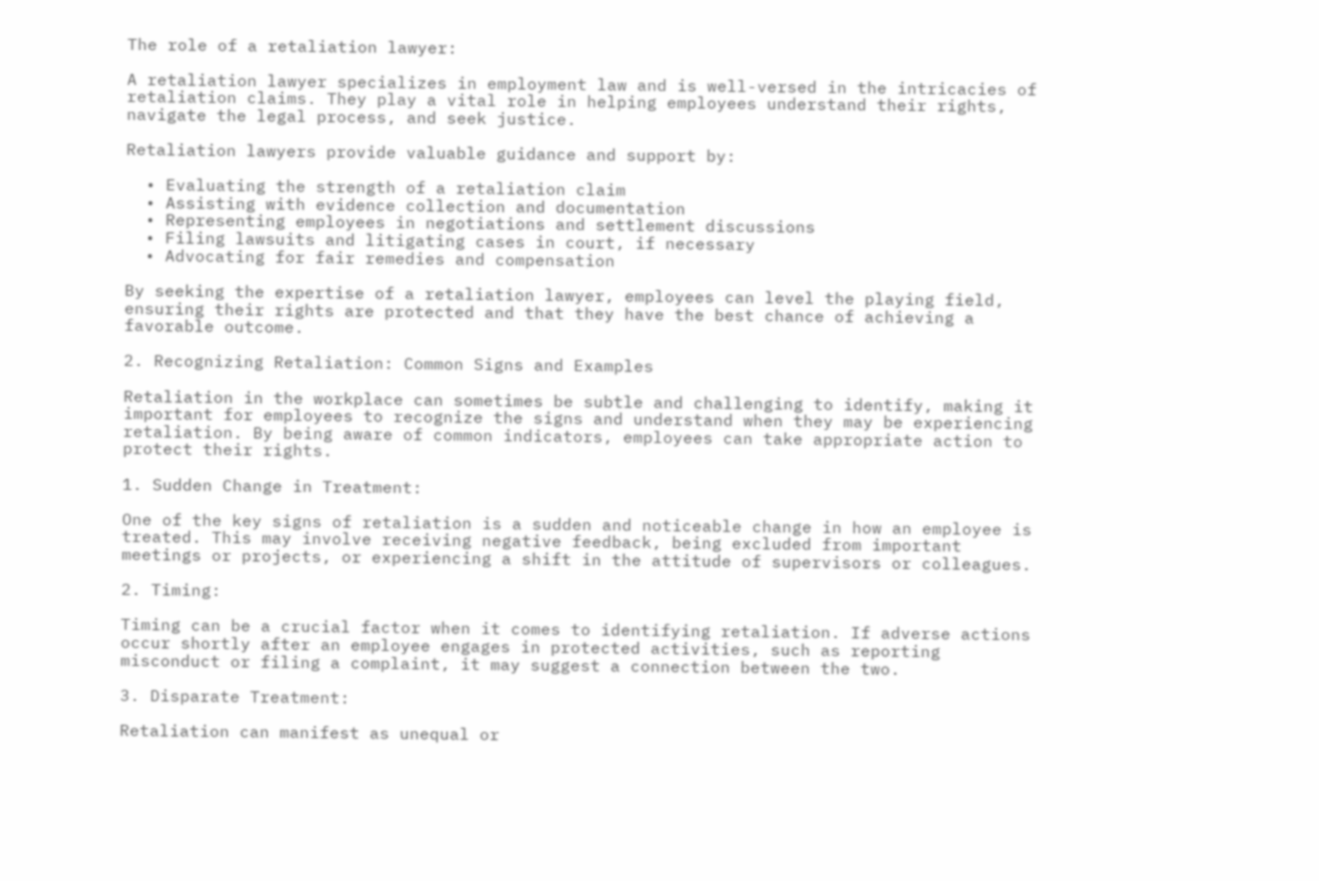The role of a retaliation lawyer:

A retaliation lawyer specializes in employment law and is well-versed in the intricacies of retaliation claims. They play a vital role in helping employees understand their rights, navigate the legal process, and seek justice.

Retaliation lawyers provide valuable guidance and support by:

  • Evaluating the strength of a retaliation claim
  • Assisting with evidence collection and documentation
  • Representing employees in negotiations and settlement discussions
  • Filing lawsuits and litigating cases in court, if necessary
  • Advocating for fair remedies and compensation

By seeking the expertise of a retaliation lawyer, employees can level the playing field, ensuring their rights are protected and that they have the best chance of achieving a favorable outcome.

2. Recognizing Retaliation: Common Signs and Examples

Retaliation in the workplace can sometimes be subtle and challenging to identify, making it important for employees to recognize the signs and understand when they may be experiencing retaliation. By being aware of common indicators, employees can take appropriate action to protect their rights.

1. Sudden Change in Treatment:

One of the key signs of retaliation is a sudden and noticeable change in how an employee is treated. This may involve receiving negative feedback, being excluded from important meetings or projects, or experiencing a shift in the attitude of supervisors or colleagues.

2. Timing:

Timing can be a crucial factor when it comes to identifying retaliation. If adverse actions occur shortly after an employee engages in protected activities, such as reporting misconduct or filing a complaint, it may suggest a connection between the two.

3. Disparate Treatment:

Retaliation can manifest as unequal or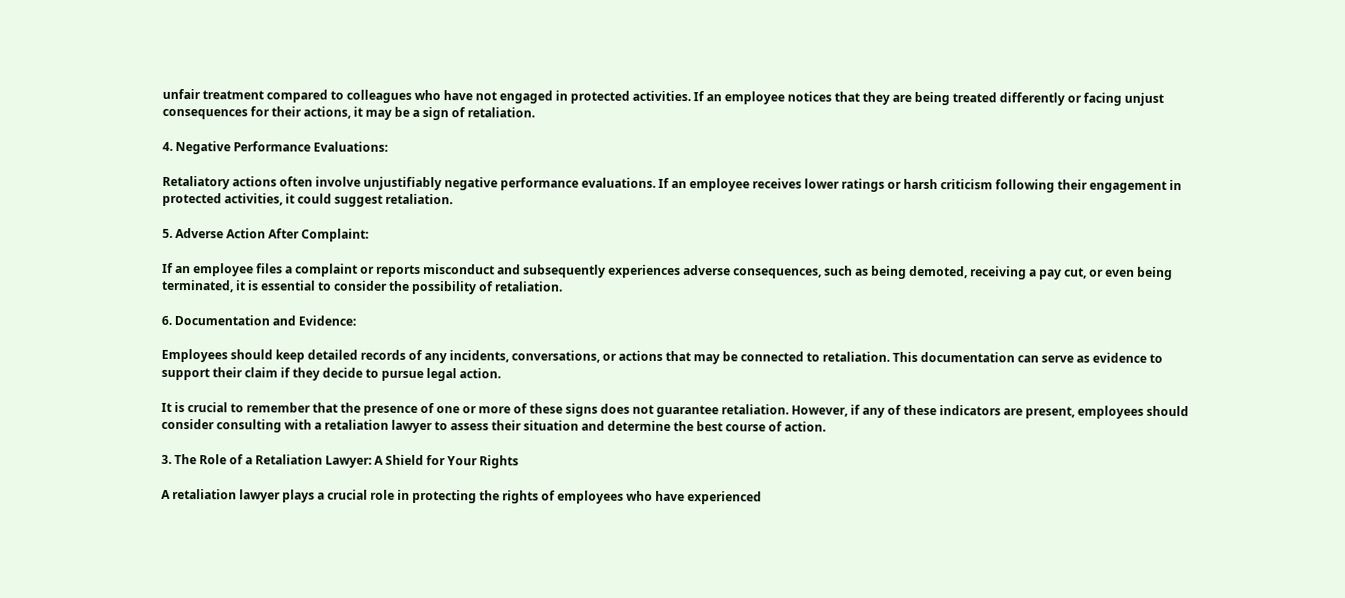unfair treatment compared to colleagues who have not engaged in protected activities. If an employee notices that they are being treated differently or facing unjust consequences for their actions, it may be a sign of retaliation.

4. Negative Performance Evaluations:

Retaliatory actions often involve unjustifiably negative performance evaluations. If an employee receives lower ratings or harsh criticism following their engagement in protected activities, it could suggest retaliation.

5. Adverse Action After Complaint:

If an employee files a complaint or reports misconduct and subsequently experiences adverse consequences, such as being demoted, receiving a pay cut, or even being terminated, it is essential to consider the possibility of retaliation.

6. Documentation and Evidence:

Employees should keep detailed records of any incidents, conversations, or actions that may be connected to retaliation. This documentation can serve as evidence to support their claim if they decide to pursue legal action.

It is crucial to remember that the presence of one or more of these signs does not guarantee retaliation. However, if any of these indicators are present, employees should consider consulting with a retaliation lawyer to assess their situation and determine the best course of action.

3. The Role of a Retaliation Lawyer: A Shield for Your Rights

A retaliation lawyer plays a crucial role in protecting the rights of employees who have experienced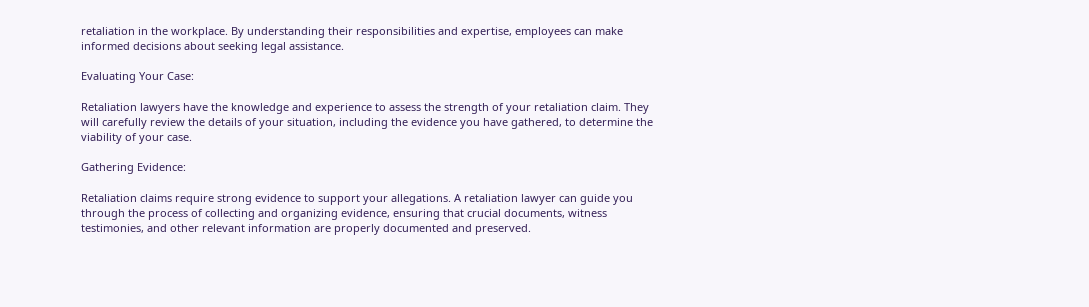retaliation in the workplace. By understanding their responsibilities and expertise, employees can make informed decisions about seeking legal assistance.

Evaluating Your Case:

Retaliation lawyers have the knowledge and experience to assess the strength of your retaliation claim. They will carefully review the details of your situation, including the evidence you have gathered, to determine the viability of your case.

Gathering Evidence:

Retaliation claims require strong evidence to support your allegations. A retaliation lawyer can guide you through the process of collecting and organizing evidence, ensuring that crucial documents, witness testimonies, and other relevant information are properly documented and preserved.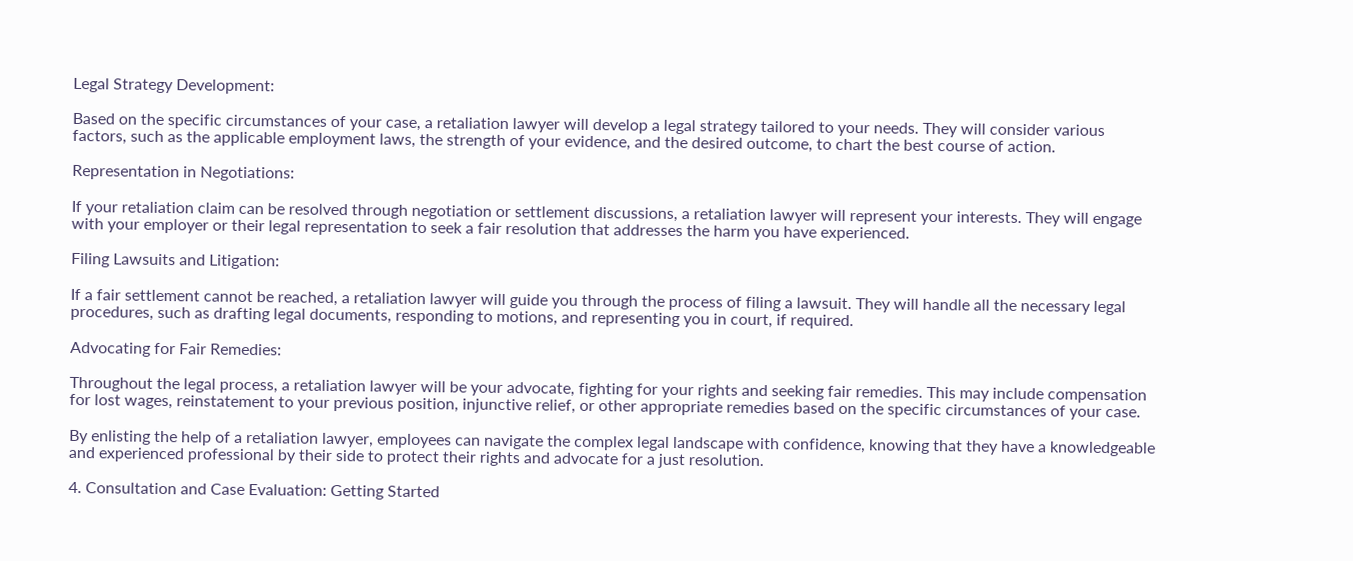Legal Strategy Development:

Based on the specific circumstances of your case, a retaliation lawyer will develop a legal strategy tailored to your needs. They will consider various factors, such as the applicable employment laws, the strength of your evidence, and the desired outcome, to chart the best course of action.

Representation in Negotiations:

If your retaliation claim can be resolved through negotiation or settlement discussions, a retaliation lawyer will represent your interests. They will engage with your employer or their legal representation to seek a fair resolution that addresses the harm you have experienced.

Filing Lawsuits and Litigation:

If a fair settlement cannot be reached, a retaliation lawyer will guide you through the process of filing a lawsuit. They will handle all the necessary legal procedures, such as drafting legal documents, responding to motions, and representing you in court, if required.

Advocating for Fair Remedies:

Throughout the legal process, a retaliation lawyer will be your advocate, fighting for your rights and seeking fair remedies. This may include compensation for lost wages, reinstatement to your previous position, injunctive relief, or other appropriate remedies based on the specific circumstances of your case.

By enlisting the help of a retaliation lawyer, employees can navigate the complex legal landscape with confidence, knowing that they have a knowledgeable and experienced professional by their side to protect their rights and advocate for a just resolution.

4. Consultation and Case Evaluation: Getting Started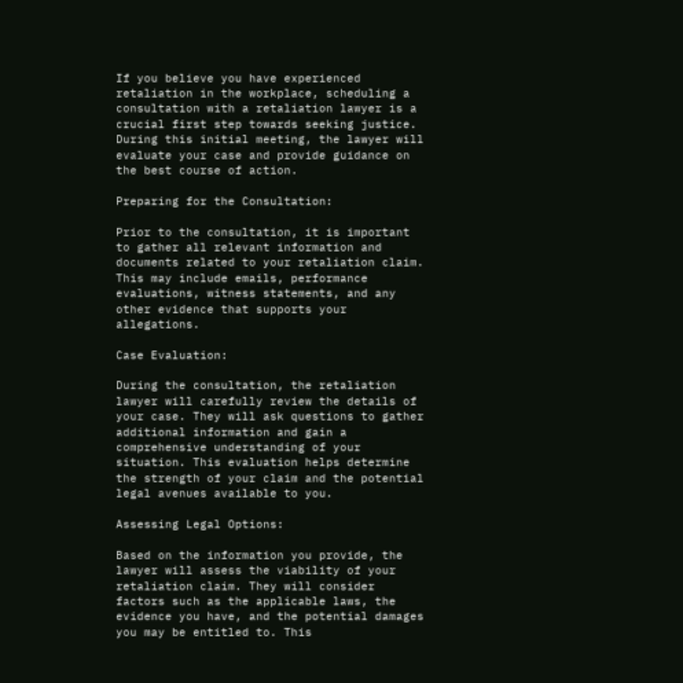If you believe you have experienced retaliation in the workplace, scheduling a consultation with a retaliation lawyer is a crucial first step towards seeking justice. During this initial meeting, the lawyer will evaluate your case and provide guidance on the best course of action.

Preparing for the Consultation:

Prior to the consultation, it is important to gather all relevant information and documents related to your retaliation claim. This may include emails, performance evaluations, witness statements, and any other evidence that supports your allegations.

Case Evaluation:

During the consultation, the retaliation lawyer will carefully review the details of your case. They will ask questions to gather additional information and gain a comprehensive understanding of your situation. This evaluation helps determine the strength of your claim and the potential legal avenues available to you.

Assessing Legal Options:

Based on the information you provide, the lawyer will assess the viability of your retaliation claim. They will consider factors such as the applicable laws, the evidence you have, and the potential damages you may be entitled to. This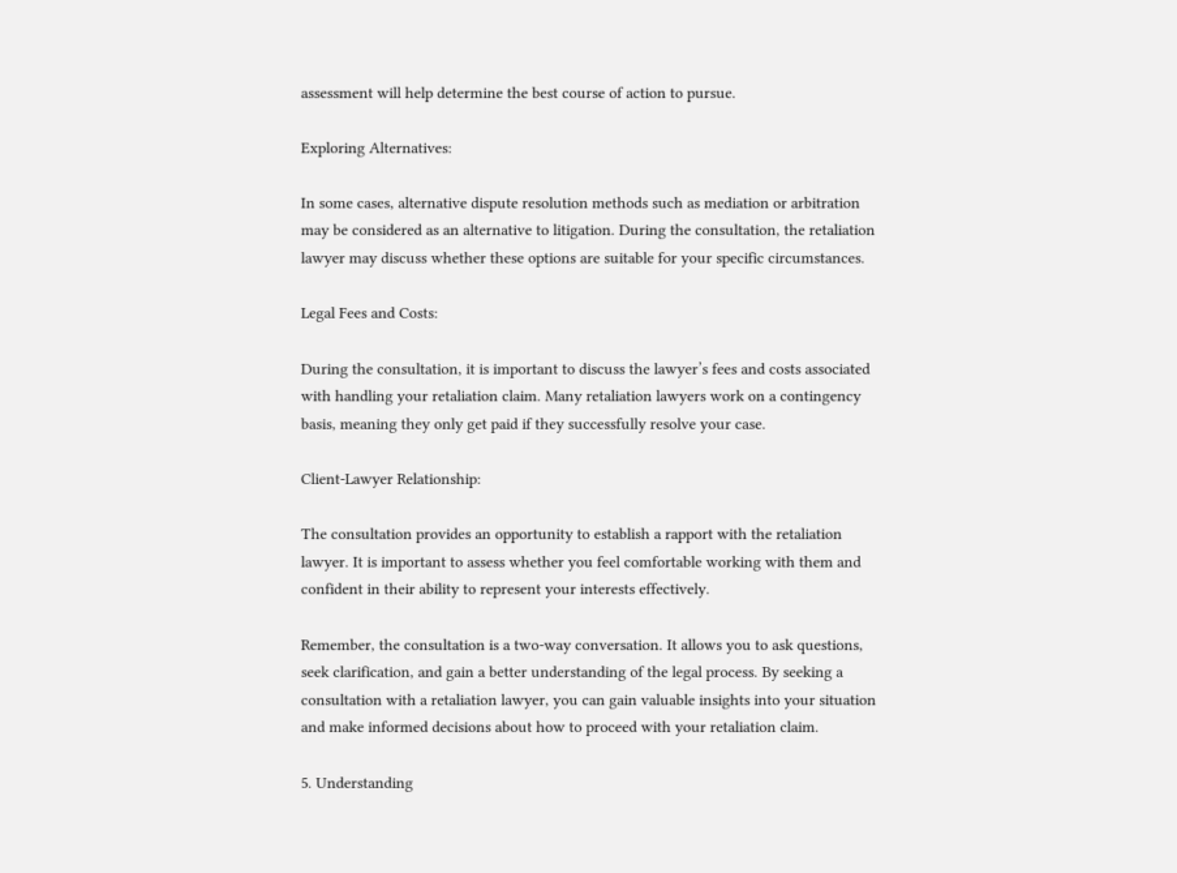assessment will help determine the best course of action to pursue.

Exploring Alternatives:

In some cases, alternative dispute resolution methods such as mediation or arbitration may be considered as an alternative to litigation. During the consultation, the retaliation lawyer may discuss whether these options are suitable for your specific circumstances.

Legal Fees and Costs:

During the consultation, it is important to discuss the lawyer’s fees and costs associated with handling your retaliation claim. Many retaliation lawyers work on a contingency basis, meaning they only get paid if they successfully resolve your case.

Client-Lawyer Relationship:

The consultation provides an opportunity to establish a rapport with the retaliation lawyer. It is important to assess whether you feel comfortable working with them and confident in their ability to represent your interests effectively.

Remember, the consultation is a two-way conversation. It allows you to ask questions, seek clarification, and gain a better understanding of the legal process. By seeking a consultation with a retaliation lawyer, you can gain valuable insights into your situation and make informed decisions about how to proceed with your retaliation claim.

5. Understanding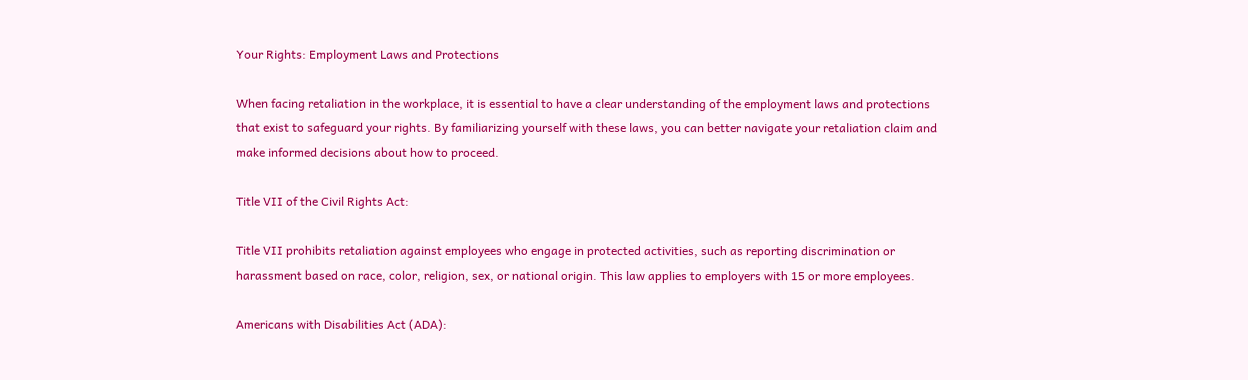Your Rights: Employment Laws and Protections

When facing retaliation in the workplace, it is essential to have a clear understanding of the employment laws and protections that exist to safeguard your rights. By familiarizing yourself with these laws, you can better navigate your retaliation claim and make informed decisions about how to proceed.

Title VII of the Civil Rights Act:

Title VII prohibits retaliation against employees who engage in protected activities, such as reporting discrimination or harassment based on race, color, religion, sex, or national origin. This law applies to employers with 15 or more employees.

Americans with Disabilities Act (ADA):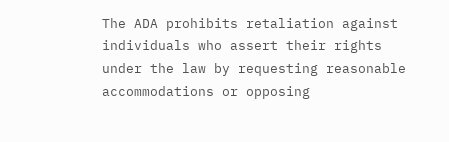The ADA prohibits retaliation against individuals who assert their rights under the law by requesting reasonable accommodations or opposing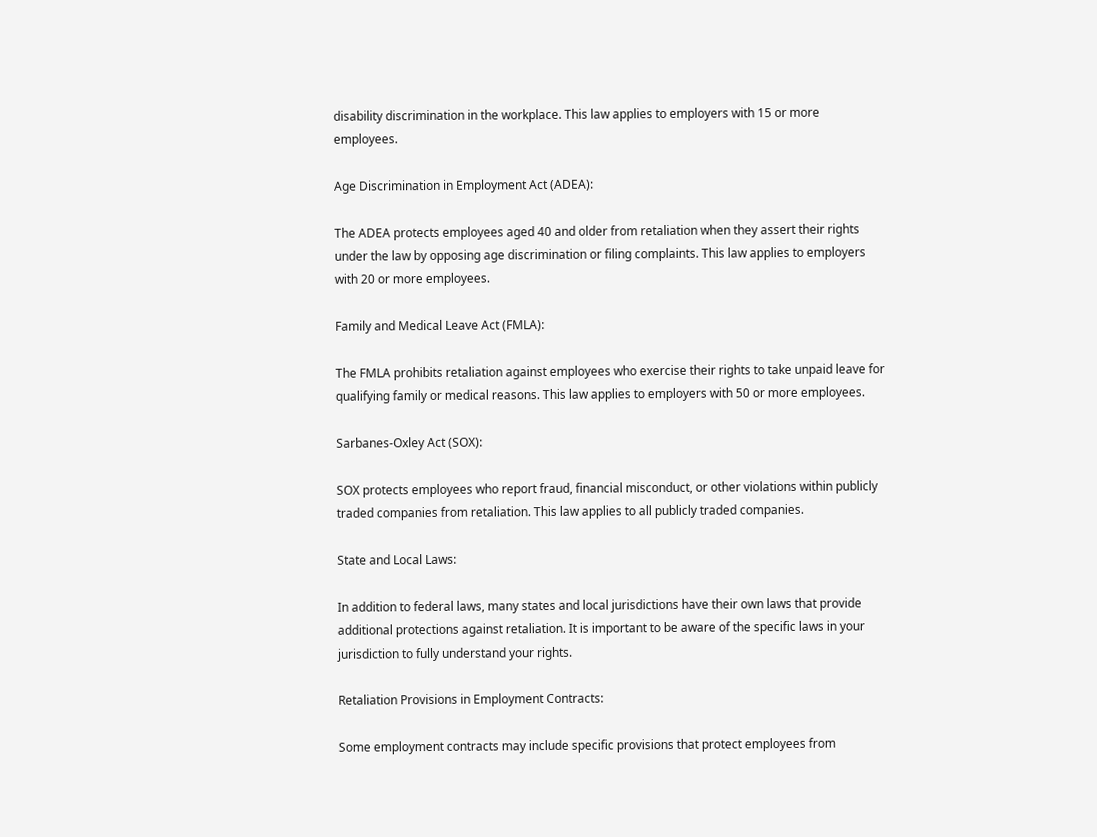disability discrimination in the workplace. This law applies to employers with 15 or more employees.

Age Discrimination in Employment Act (ADEA):

The ADEA protects employees aged 40 and older from retaliation when they assert their rights under the law by opposing age discrimination or filing complaints. This law applies to employers with 20 or more employees.

Family and Medical Leave Act (FMLA):

The FMLA prohibits retaliation against employees who exercise their rights to take unpaid leave for qualifying family or medical reasons. This law applies to employers with 50 or more employees.

Sarbanes-Oxley Act (SOX):

SOX protects employees who report fraud, financial misconduct, or other violations within publicly traded companies from retaliation. This law applies to all publicly traded companies.

State and Local Laws:

In addition to federal laws, many states and local jurisdictions have their own laws that provide additional protections against retaliation. It is important to be aware of the specific laws in your jurisdiction to fully understand your rights.

Retaliation Provisions in Employment Contracts:

Some employment contracts may include specific provisions that protect employees from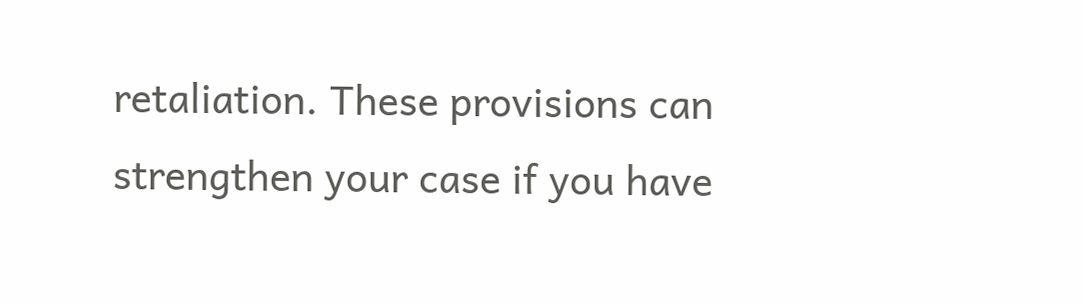retaliation. These provisions can strengthen your case if you have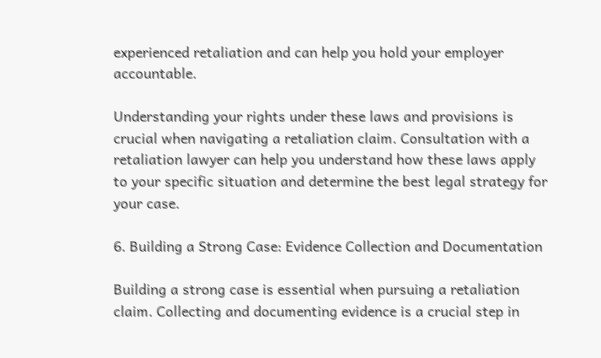experienced retaliation and can help you hold your employer accountable.

Understanding your rights under these laws and provisions is crucial when navigating a retaliation claim. Consultation with a retaliation lawyer can help you understand how these laws apply to your specific situation and determine the best legal strategy for your case.

6. Building a Strong Case: Evidence Collection and Documentation

Building a strong case is essential when pursuing a retaliation claim. Collecting and documenting evidence is a crucial step in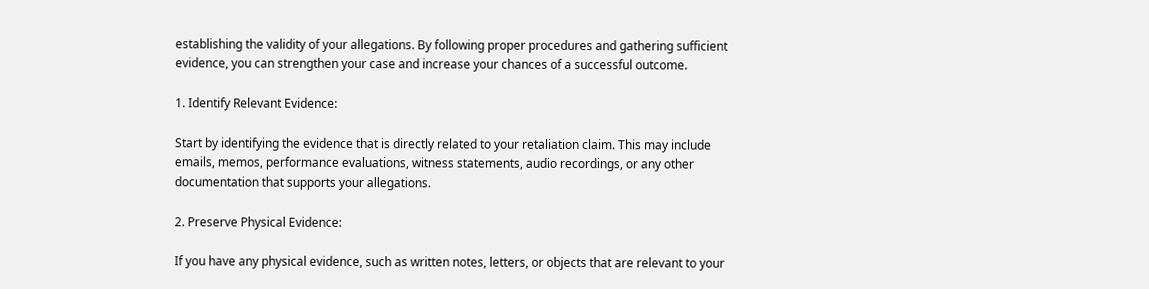establishing the validity of your allegations. By following proper procedures and gathering sufficient evidence, you can strengthen your case and increase your chances of a successful outcome.

1. Identify Relevant Evidence:

Start by identifying the evidence that is directly related to your retaliation claim. This may include emails, memos, performance evaluations, witness statements, audio recordings, or any other documentation that supports your allegations.

2. Preserve Physical Evidence:

If you have any physical evidence, such as written notes, letters, or objects that are relevant to your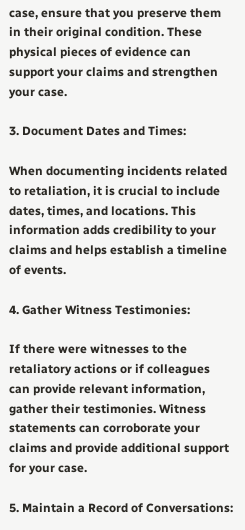case, ensure that you preserve them in their original condition. These physical pieces of evidence can support your claims and strengthen your case.

3. Document Dates and Times:

When documenting incidents related to retaliation, it is crucial to include dates, times, and locations. This information adds credibility to your claims and helps establish a timeline of events.

4. Gather Witness Testimonies:

If there were witnesses to the retaliatory actions or if colleagues can provide relevant information, gather their testimonies. Witness statements can corroborate your claims and provide additional support for your case.

5. Maintain a Record of Conversations: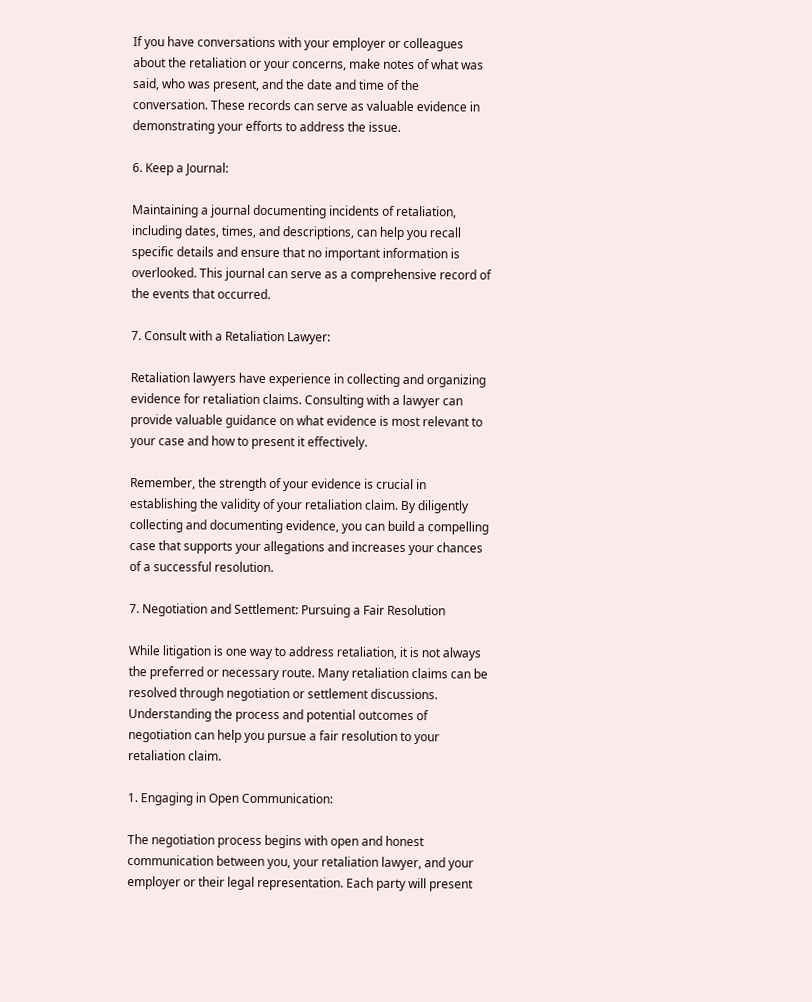If you have conversations with your employer or colleagues about the retaliation or your concerns, make notes of what was said, who was present, and the date and time of the conversation. These records can serve as valuable evidence in demonstrating your efforts to address the issue.

6. Keep a Journal:

Maintaining a journal documenting incidents of retaliation, including dates, times, and descriptions, can help you recall specific details and ensure that no important information is overlooked. This journal can serve as a comprehensive record of the events that occurred.

7. Consult with a Retaliation Lawyer:

Retaliation lawyers have experience in collecting and organizing evidence for retaliation claims. Consulting with a lawyer can provide valuable guidance on what evidence is most relevant to your case and how to present it effectively.

Remember, the strength of your evidence is crucial in establishing the validity of your retaliation claim. By diligently collecting and documenting evidence, you can build a compelling case that supports your allegations and increases your chances of a successful resolution.

7. Negotiation and Settlement: Pursuing a Fair Resolution

While litigation is one way to address retaliation, it is not always the preferred or necessary route. Many retaliation claims can be resolved through negotiation or settlement discussions. Understanding the process and potential outcomes of negotiation can help you pursue a fair resolution to your retaliation claim.

1. Engaging in Open Communication:

The negotiation process begins with open and honest communication between you, your retaliation lawyer, and your employer or their legal representation. Each party will present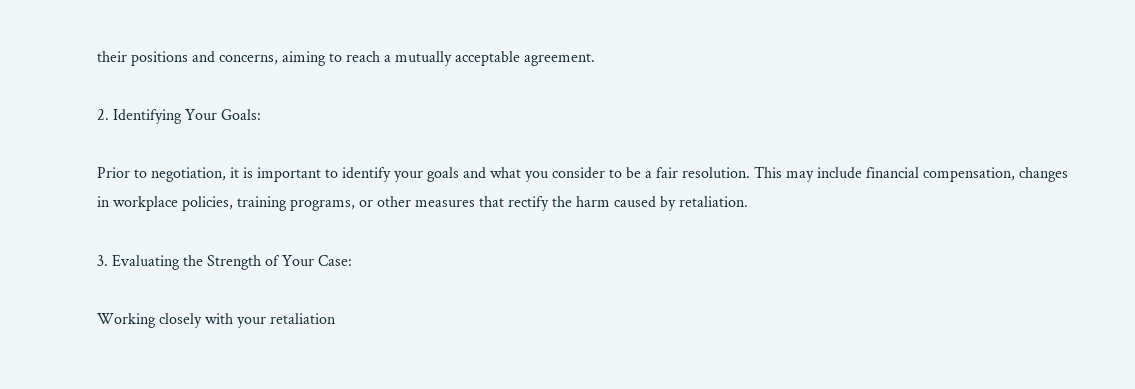their positions and concerns, aiming to reach a mutually acceptable agreement.

2. Identifying Your Goals:

Prior to negotiation, it is important to identify your goals and what you consider to be a fair resolution. This may include financial compensation, changes in workplace policies, training programs, or other measures that rectify the harm caused by retaliation.

3. Evaluating the Strength of Your Case:

Working closely with your retaliation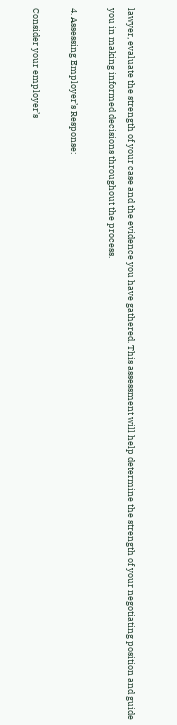lawyer, evaluate the strength of your case and the evidence you have gathered. This assessment will help determine the strength of your negotiating position and guide you in making informed decisions throughout the process.

4. Assessing Employer’s Response:

Consider your employer’s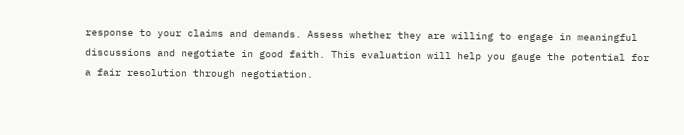response to your claims and demands. Assess whether they are willing to engage in meaningful discussions and negotiate in good faith. This evaluation will help you gauge the potential for a fair resolution through negotiation.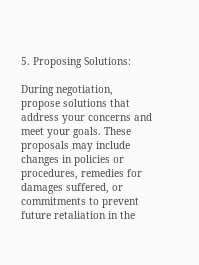5. Proposing Solutions:

During negotiation, propose solutions that address your concerns and meet your goals. These proposals may include changes in policies or procedures, remedies for damages suffered, or commitments to prevent future retaliation in the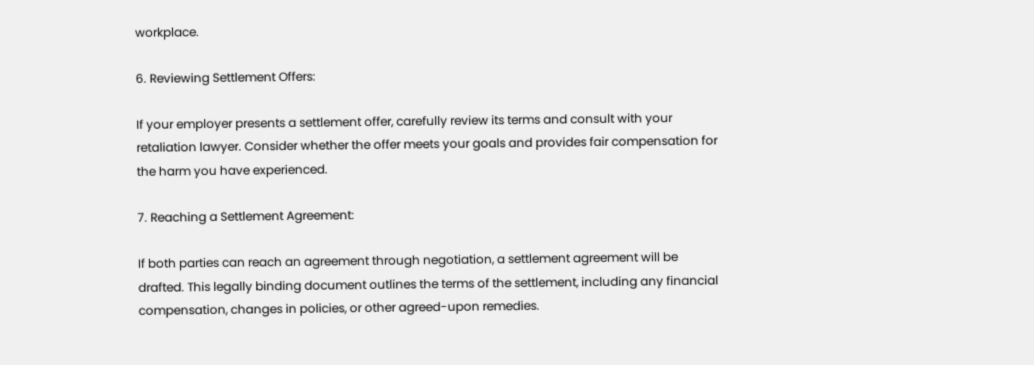workplace.

6. Reviewing Settlement Offers:

If your employer presents a settlement offer, carefully review its terms and consult with your retaliation lawyer. Consider whether the offer meets your goals and provides fair compensation for the harm you have experienced.

7. Reaching a Settlement Agreement:

If both parties can reach an agreement through negotiation, a settlement agreement will be drafted. This legally binding document outlines the terms of the settlement, including any financial compensation, changes in policies, or other agreed-upon remedies.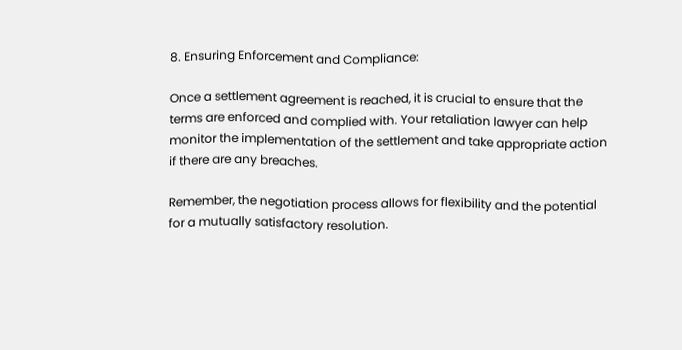8. Ensuring Enforcement and Compliance:

Once a settlement agreement is reached, it is crucial to ensure that the terms are enforced and complied with. Your retaliation lawyer can help monitor the implementation of the settlement and take appropriate action if there are any breaches.

Remember, the negotiation process allows for flexibility and the potential for a mutually satisfactory resolution.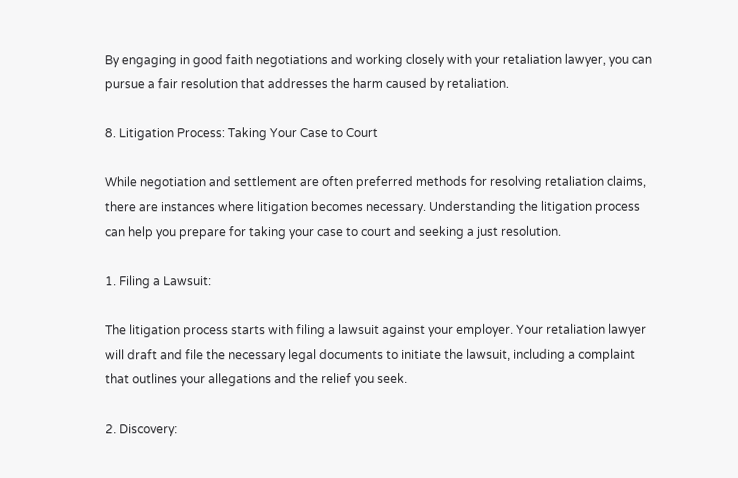By engaging in good faith negotiations and working closely with your retaliation lawyer, you can pursue a fair resolution that addresses the harm caused by retaliation.

8. Litigation Process: Taking Your Case to Court

While negotiation and settlement are often preferred methods for resolving retaliation claims, there are instances where litigation becomes necessary. Understanding the litigation process can help you prepare for taking your case to court and seeking a just resolution.

1. Filing a Lawsuit:

The litigation process starts with filing a lawsuit against your employer. Your retaliation lawyer will draft and file the necessary legal documents to initiate the lawsuit, including a complaint that outlines your allegations and the relief you seek.

2. Discovery: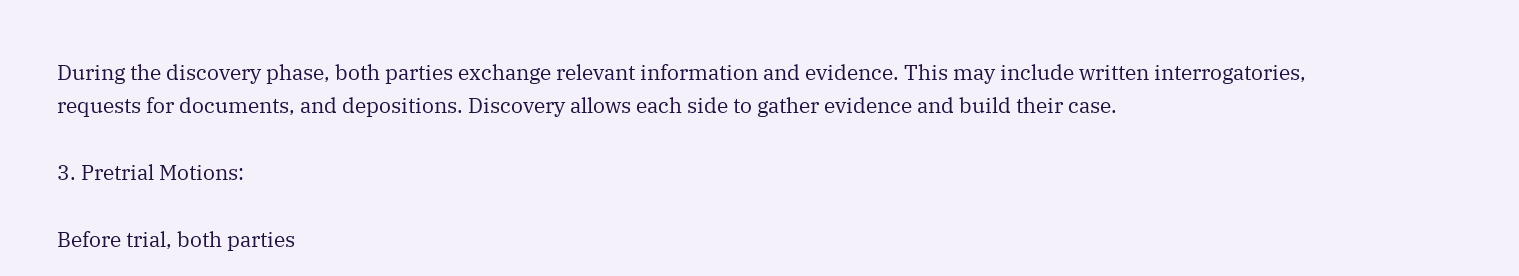During the discovery phase, both parties exchange relevant information and evidence. This may include written interrogatories, requests for documents, and depositions. Discovery allows each side to gather evidence and build their case.

3. Pretrial Motions:

Before trial, both parties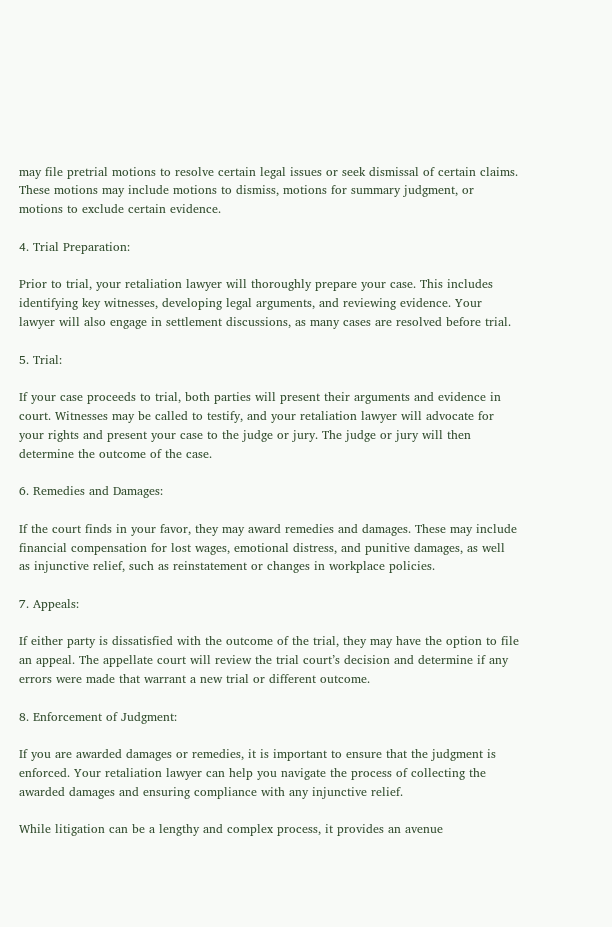may file pretrial motions to resolve certain legal issues or seek dismissal of certain claims. These motions may include motions to dismiss, motions for summary judgment, or motions to exclude certain evidence.

4. Trial Preparation:

Prior to trial, your retaliation lawyer will thoroughly prepare your case. This includes identifying key witnesses, developing legal arguments, and reviewing evidence. Your lawyer will also engage in settlement discussions, as many cases are resolved before trial.

5. Trial:

If your case proceeds to trial, both parties will present their arguments and evidence in court. Witnesses may be called to testify, and your retaliation lawyer will advocate for your rights and present your case to the judge or jury. The judge or jury will then determine the outcome of the case.

6. Remedies and Damages:

If the court finds in your favor, they may award remedies and damages. These may include financial compensation for lost wages, emotional distress, and punitive damages, as well as injunctive relief, such as reinstatement or changes in workplace policies.

7. Appeals:

If either party is dissatisfied with the outcome of the trial, they may have the option to file an appeal. The appellate court will review the trial court’s decision and determine if any errors were made that warrant a new trial or different outcome.

8. Enforcement of Judgment:

If you are awarded damages or remedies, it is important to ensure that the judgment is enforced. Your retaliation lawyer can help you navigate the process of collecting the awarded damages and ensuring compliance with any injunctive relief.

While litigation can be a lengthy and complex process, it provides an avenue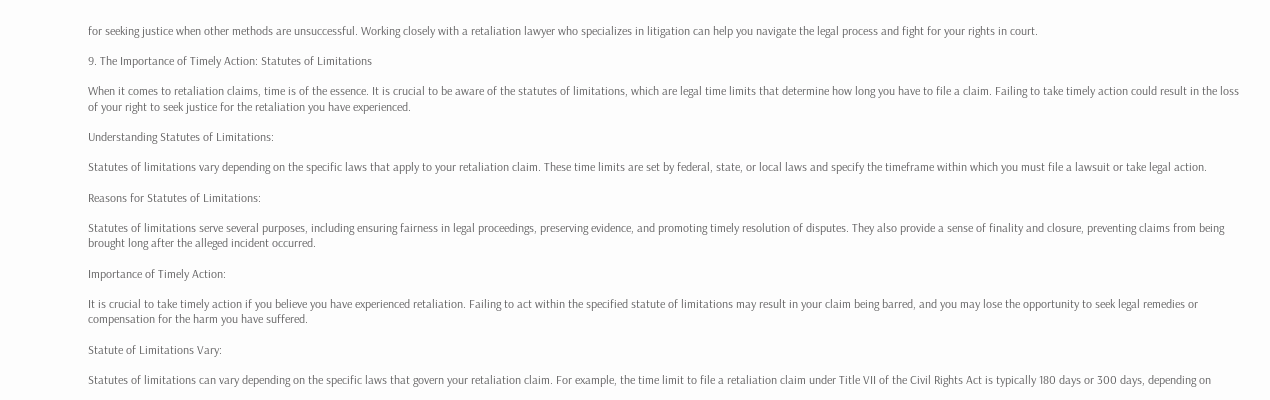for seeking justice when other methods are unsuccessful. Working closely with a retaliation lawyer who specializes in litigation can help you navigate the legal process and fight for your rights in court.

9. The Importance of Timely Action: Statutes of Limitations

When it comes to retaliation claims, time is of the essence. It is crucial to be aware of the statutes of limitations, which are legal time limits that determine how long you have to file a claim. Failing to take timely action could result in the loss of your right to seek justice for the retaliation you have experienced.

Understanding Statutes of Limitations:

Statutes of limitations vary depending on the specific laws that apply to your retaliation claim. These time limits are set by federal, state, or local laws and specify the timeframe within which you must file a lawsuit or take legal action.

Reasons for Statutes of Limitations:

Statutes of limitations serve several purposes, including ensuring fairness in legal proceedings, preserving evidence, and promoting timely resolution of disputes. They also provide a sense of finality and closure, preventing claims from being brought long after the alleged incident occurred.

Importance of Timely Action:

It is crucial to take timely action if you believe you have experienced retaliation. Failing to act within the specified statute of limitations may result in your claim being barred, and you may lose the opportunity to seek legal remedies or compensation for the harm you have suffered.

Statute of Limitations Vary:

Statutes of limitations can vary depending on the specific laws that govern your retaliation claim. For example, the time limit to file a retaliation claim under Title VII of the Civil Rights Act is typically 180 days or 300 days, depending on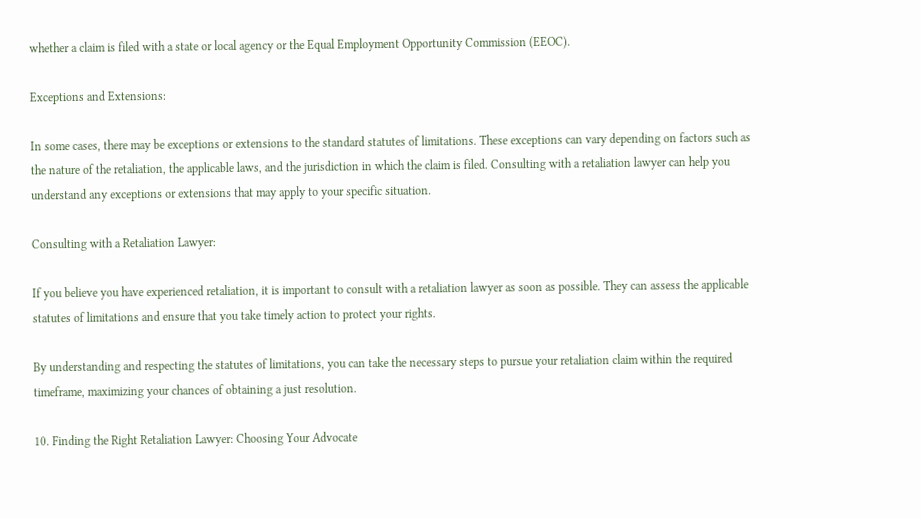whether a claim is filed with a state or local agency or the Equal Employment Opportunity Commission (EEOC).

Exceptions and Extensions:

In some cases, there may be exceptions or extensions to the standard statutes of limitations. These exceptions can vary depending on factors such as the nature of the retaliation, the applicable laws, and the jurisdiction in which the claim is filed. Consulting with a retaliation lawyer can help you understand any exceptions or extensions that may apply to your specific situation.

Consulting with a Retaliation Lawyer:

If you believe you have experienced retaliation, it is important to consult with a retaliation lawyer as soon as possible. They can assess the applicable statutes of limitations and ensure that you take timely action to protect your rights.

By understanding and respecting the statutes of limitations, you can take the necessary steps to pursue your retaliation claim within the required timeframe, maximizing your chances of obtaining a just resolution.

10. Finding the Right Retaliation Lawyer: Choosing Your Advocate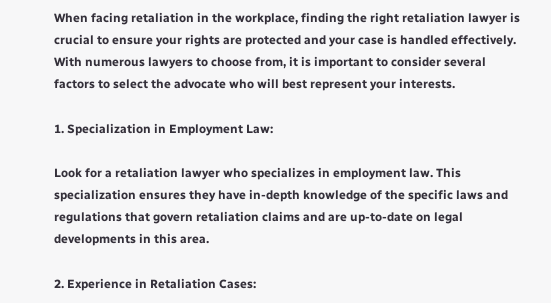When facing retaliation in the workplace, finding the right retaliation lawyer is crucial to ensure your rights are protected and your case is handled effectively. With numerous lawyers to choose from, it is important to consider several factors to select the advocate who will best represent your interests.

1. Specialization in Employment Law:

Look for a retaliation lawyer who specializes in employment law. This specialization ensures they have in-depth knowledge of the specific laws and regulations that govern retaliation claims and are up-to-date on legal developments in this area.

2. Experience in Retaliation Cases: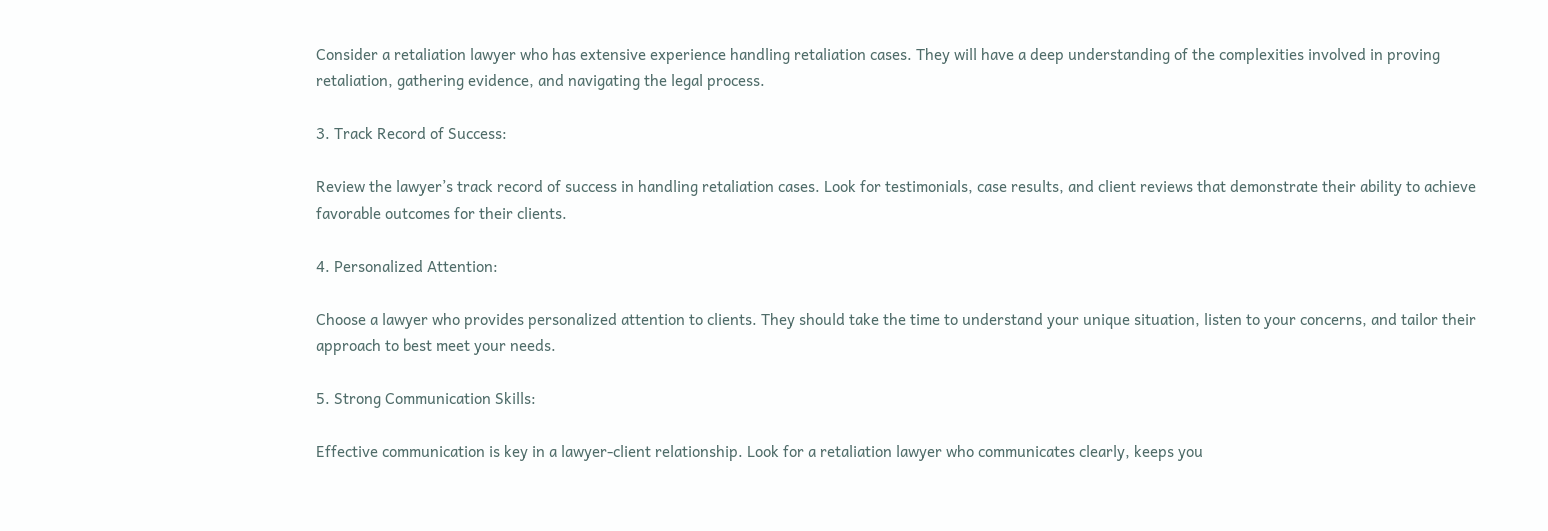Consider a retaliation lawyer who has extensive experience handling retaliation cases. They will have a deep understanding of the complexities involved in proving retaliation, gathering evidence, and navigating the legal process.

3. Track Record of Success:

Review the lawyer’s track record of success in handling retaliation cases. Look for testimonials, case results, and client reviews that demonstrate their ability to achieve favorable outcomes for their clients.

4. Personalized Attention:

Choose a lawyer who provides personalized attention to clients. They should take the time to understand your unique situation, listen to your concerns, and tailor their approach to best meet your needs.

5. Strong Communication Skills:

Effective communication is key in a lawyer-client relationship. Look for a retaliation lawyer who communicates clearly, keeps you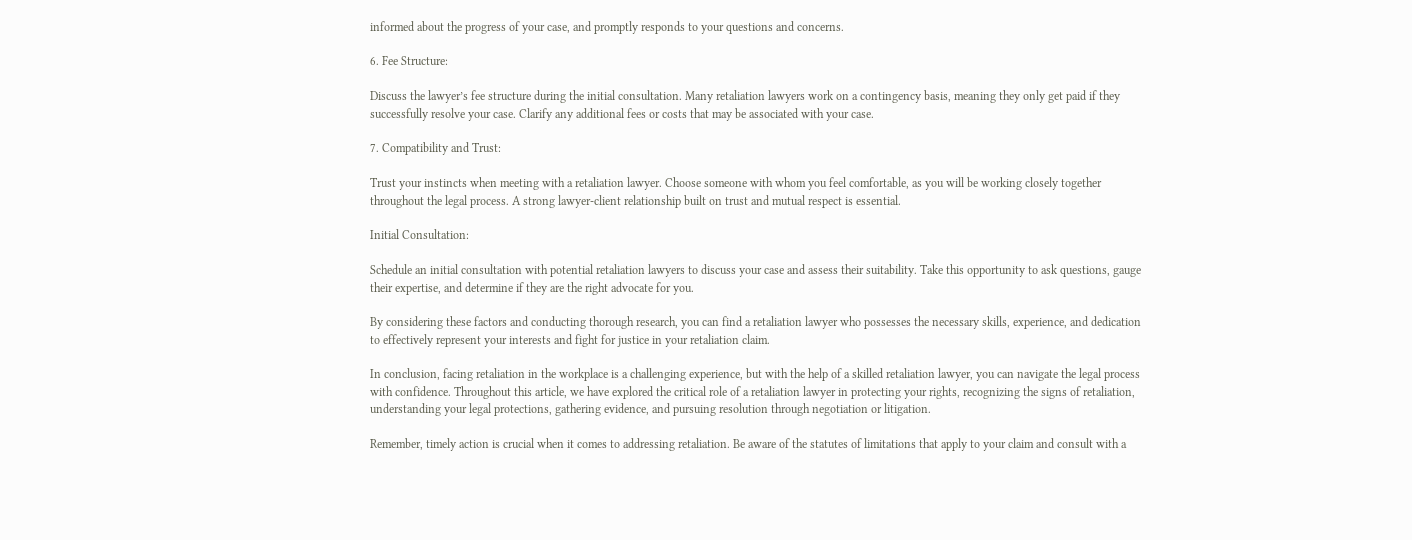informed about the progress of your case, and promptly responds to your questions and concerns.

6. Fee Structure:

Discuss the lawyer’s fee structure during the initial consultation. Many retaliation lawyers work on a contingency basis, meaning they only get paid if they successfully resolve your case. Clarify any additional fees or costs that may be associated with your case.

7. Compatibility and Trust:

Trust your instincts when meeting with a retaliation lawyer. Choose someone with whom you feel comfortable, as you will be working closely together throughout the legal process. A strong lawyer-client relationship built on trust and mutual respect is essential.

Initial Consultation:

Schedule an initial consultation with potential retaliation lawyers to discuss your case and assess their suitability. Take this opportunity to ask questions, gauge their expertise, and determine if they are the right advocate for you.

By considering these factors and conducting thorough research, you can find a retaliation lawyer who possesses the necessary skills, experience, and dedication to effectively represent your interests and fight for justice in your retaliation claim.

In conclusion, facing retaliation in the workplace is a challenging experience, but with the help of a skilled retaliation lawyer, you can navigate the legal process with confidence. Throughout this article, we have explored the critical role of a retaliation lawyer in protecting your rights, recognizing the signs of retaliation, understanding your legal protections, gathering evidence, and pursuing resolution through negotiation or litigation.

Remember, timely action is crucial when it comes to addressing retaliation. Be aware of the statutes of limitations that apply to your claim and consult with a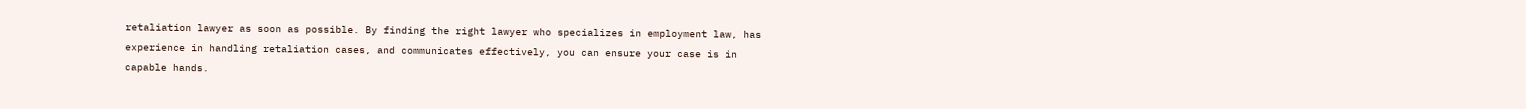retaliation lawyer as soon as possible. By finding the right lawyer who specializes in employment law, has experience in handling retaliation cases, and communicates effectively, you can ensure your case is in capable hands.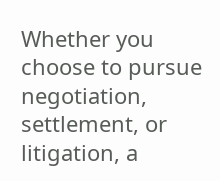Whether you choose to pursue negotiation, settlement, or litigation, a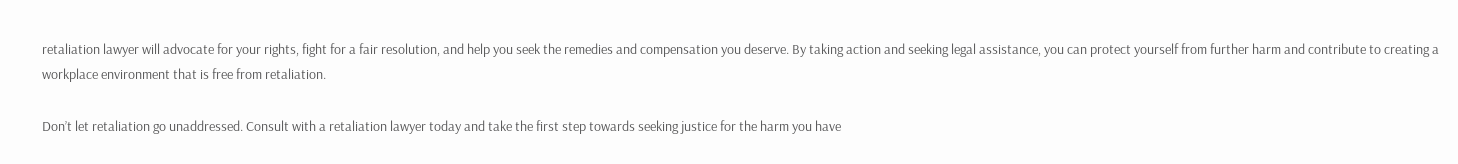retaliation lawyer will advocate for your rights, fight for a fair resolution, and help you seek the remedies and compensation you deserve. By taking action and seeking legal assistance, you can protect yourself from further harm and contribute to creating a workplace environment that is free from retaliation.

Don’t let retaliation go unaddressed. Consult with a retaliation lawyer today and take the first step towards seeking justice for the harm you have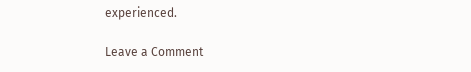experienced.

Leave a Comment